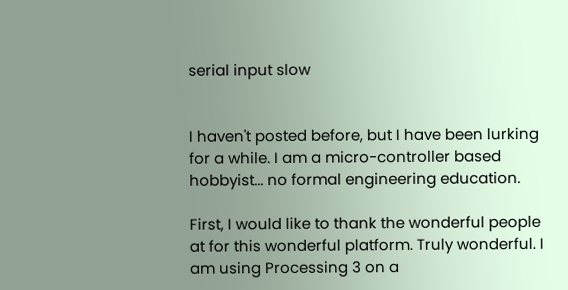serial input slow


I haven't posted before, but I have been lurking for a while. I am a micro-controller based hobbyist... no formal engineering education.

First, I would like to thank the wonderful people at for this wonderful platform. Truly wonderful. I am using Processing 3 on a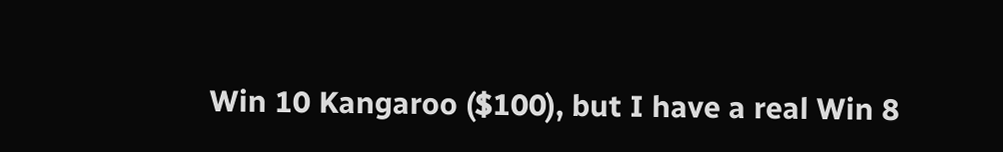Win 10 Kangaroo ($100), but I have a real Win 8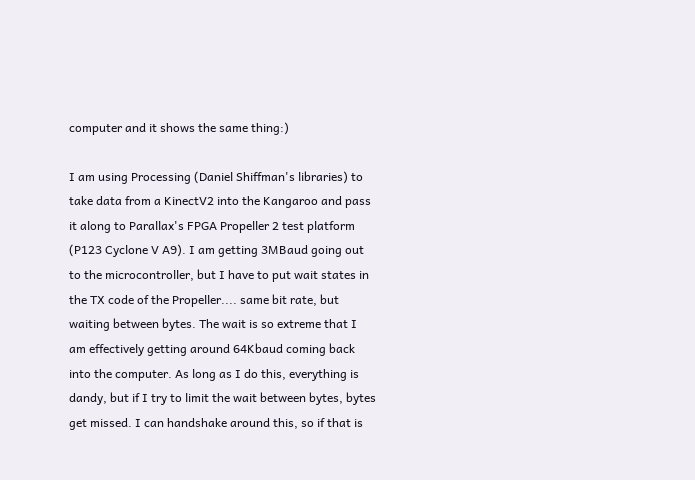computer and it shows the same thing:)

I am using Processing (Daniel Shiffman's libraries) to take data from a KinectV2 into the Kangaroo and pass it along to Parallax's FPGA Propeller 2 test platform (P123 Cyclone V A9). I am getting 3MBaud going out to the microcontroller, but I have to put wait states in the TX code of the Propeller.... same bit rate, but waiting between bytes. The wait is so extreme that I am effectively getting around 64Kbaud coming back into the computer. As long as I do this, everything is dandy, but if I try to limit the wait between bytes, bytes get missed. I can handshake around this, so if that is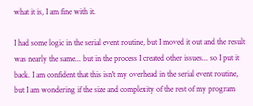what it is, I am fine with it.

I had some logic in the serial event routine, but I moved it out and the result was nearly the same... but in the process I created other issues... so I put it back. I am confident that this isn't my overhead in the serial event routine, but I am wondering if the size and complexity of the rest of my program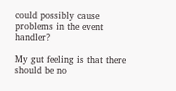could possibly cause problems in the event handler?

My gut feeling is that there should be no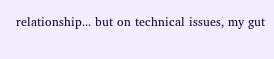relationship... but on technical issues, my gut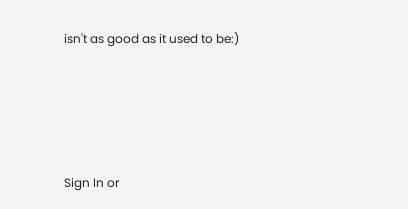isn't as good as it used to be:)




Sign In or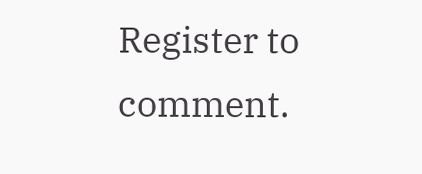Register to comment.